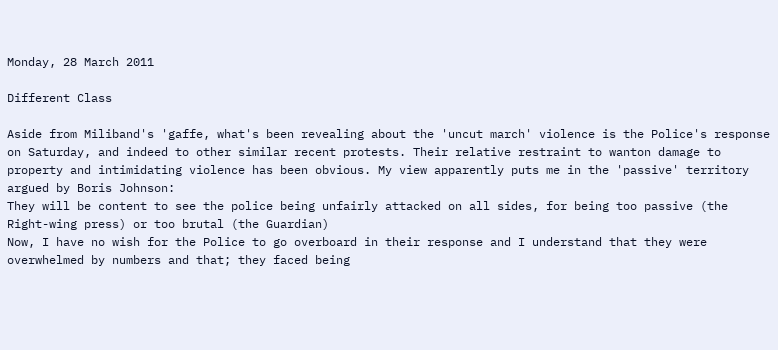Monday, 28 March 2011

Different Class

Aside from Miliband's 'gaffe, what's been revealing about the 'uncut march' violence is the Police's response on Saturday, and indeed to other similar recent protests. Their relative restraint to wanton damage to property and intimidating violence has been obvious. My view apparently puts me in the 'passive' territory argued by Boris Johnson:
They will be content to see the police being unfairly attacked on all sides, for being too passive (the Right-wing press) or too brutal (the Guardian)
Now, I have no wish for the Police to go overboard in their response and I understand that they were overwhelmed by numbers and that; they faced being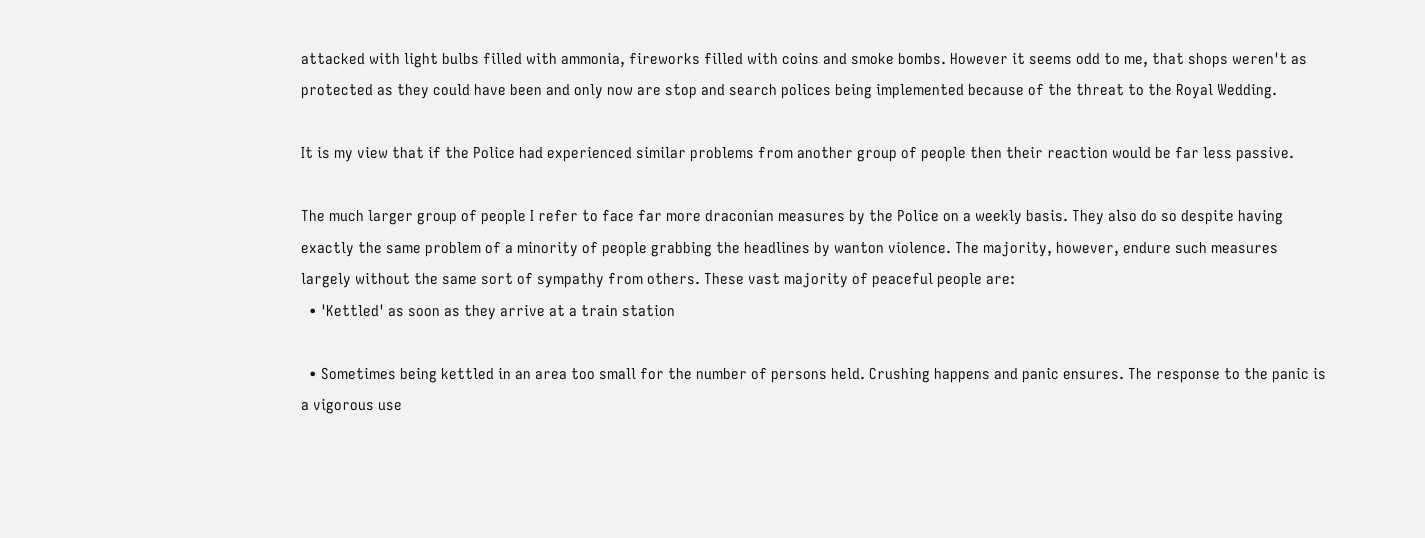attacked with light bulbs filled with ammonia, fireworks filled with coins and smoke bombs. However it seems odd to me, that shops weren't as protected as they could have been and only now are stop and search polices being implemented because of the threat to the Royal Wedding.

It is my view that if the Police had experienced similar problems from another group of people then their reaction would be far less passive.

The much larger group of people I refer to face far more draconian measures by the Police on a weekly basis. They also do so despite having exactly the same problem of a minority of people grabbing the headlines by wanton violence. The majority, however, endure such measures largely without the same sort of sympathy from others. These vast majority of peaceful people are:
  • 'Kettled' as soon as they arrive at a train station

  • Sometimes being kettled in an area too small for the number of persons held. Crushing happens and panic ensures. The response to the panic is a vigorous use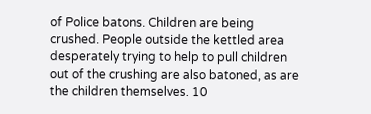of Police batons. Children are being crushed. People outside the kettled area desperately trying to help to pull children out of the crushing are also batoned, as are the children themselves. 10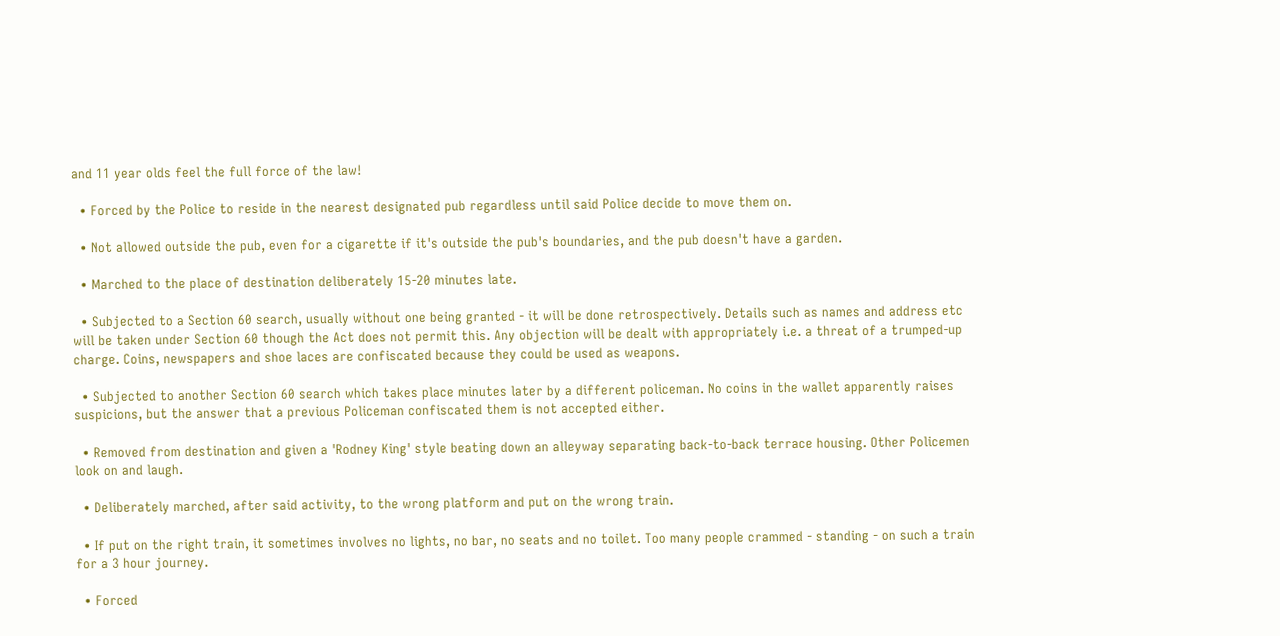and 11 year olds feel the full force of the law!

  • Forced by the Police to reside in the nearest designated pub regardless until said Police decide to move them on.

  • Not allowed outside the pub, even for a cigarette if it's outside the pub's boundaries, and the pub doesn't have a garden.

  • Marched to the place of destination deliberately 15-20 minutes late.

  • Subjected to a Section 60 search, usually without one being granted - it will be done retrospectively. Details such as names and address etc will be taken under Section 60 though the Act does not permit this. Any objection will be dealt with appropriately i.e. a threat of a trumped-up charge. Coins, newspapers and shoe laces are confiscated because they could be used as weapons.

  • Subjected to another Section 60 search which takes place minutes later by a different policeman. No coins in the wallet apparently raises suspicions, but the answer that a previous Policeman confiscated them is not accepted either.

  • Removed from destination and given a 'Rodney King' style beating down an alleyway separating back-to-back terrace housing. Other Policemen look on and laugh.

  • Deliberately marched, after said activity, to the wrong platform and put on the wrong train.

  • If put on the right train, it sometimes involves no lights, no bar, no seats and no toilet. Too many people crammed - standing - on such a train for a 3 hour journey.

  • Forced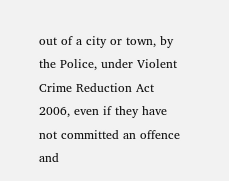out of a city or town, by the Police, under Violent Crime Reduction Act 2006, even if they have not committed an offence and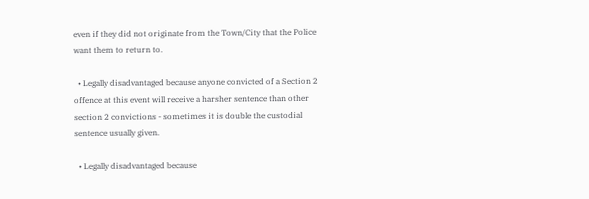even if they did not originate from the Town/City that the Police want them to return to.

  • Legally disadvantaged because anyone convicted of a Section 2 offence at this event will receive a harsher sentence than other section 2 convictions - sometimes it is double the custodial sentence usually given.

  • Legally disadvantaged because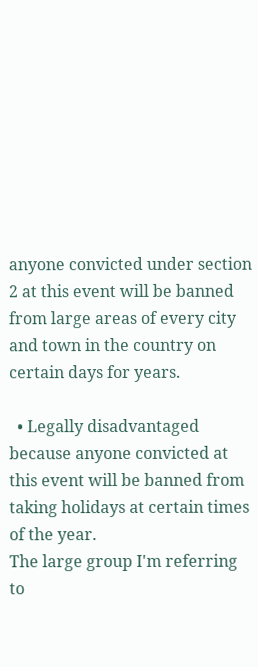anyone convicted under section 2 at this event will be banned from large areas of every city and town in the country on certain days for years.

  • Legally disadvantaged because anyone convicted at this event will be banned from taking holidays at certain times of the year.
The large group I'm referring to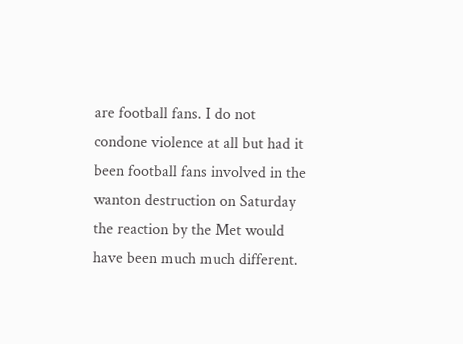are football fans. I do not condone violence at all but had it been football fans involved in the wanton destruction on Saturday the reaction by the Met would have been much much different.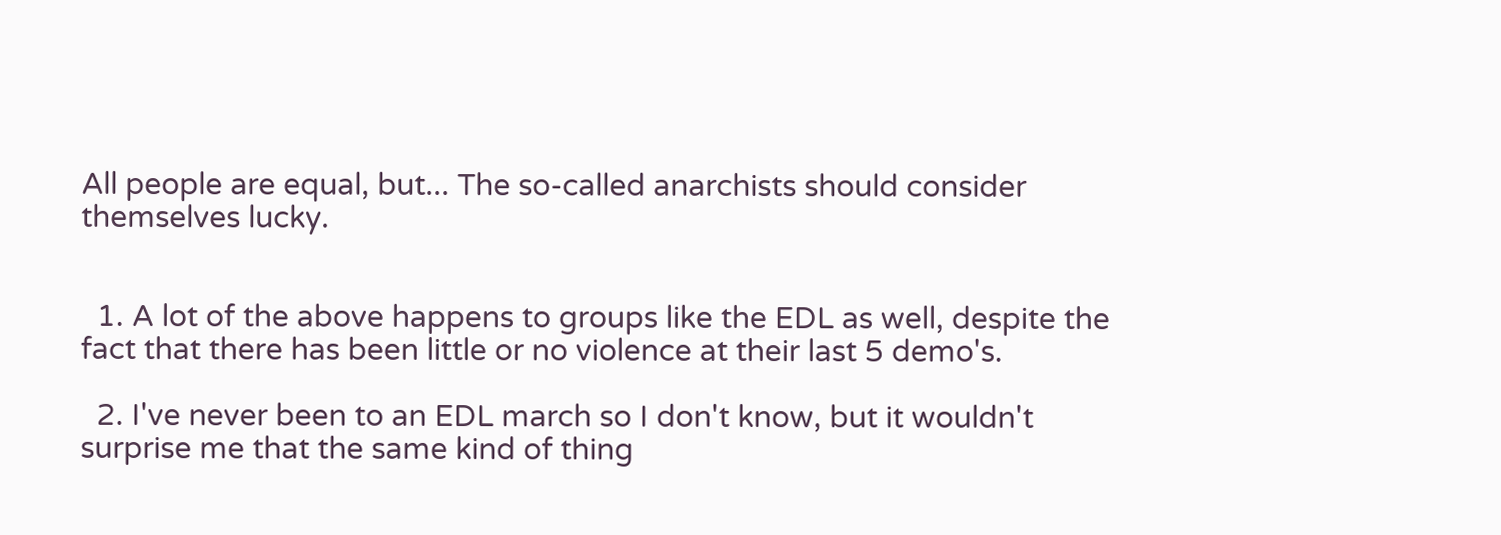All people are equal, but... The so-called anarchists should consider themselves lucky.


  1. A lot of the above happens to groups like the EDL as well, despite the fact that there has been little or no violence at their last 5 demo's.

  2. I've never been to an EDL march so I don't know, but it wouldn't surprise me that the same kind of thing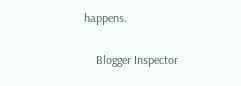happens.

    Blogger Inspector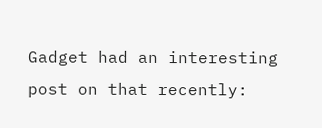Gadget had an interesting post on that recently: